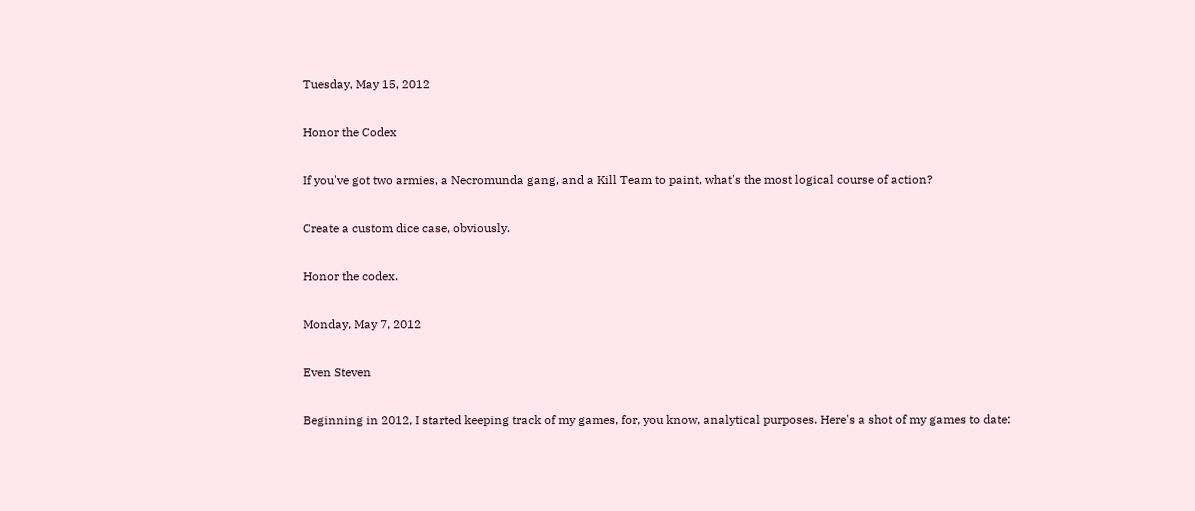Tuesday, May 15, 2012

Honor the Codex

If you've got two armies, a Necromunda gang, and a Kill Team to paint, what's the most logical course of action?

Create a custom dice case, obviously.

Honor the codex.

Monday, May 7, 2012

Even Steven

Beginning in 2012, I started keeping track of my games, for, you know, analytical purposes. Here's a shot of my games to date: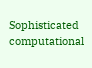Sophisticated computational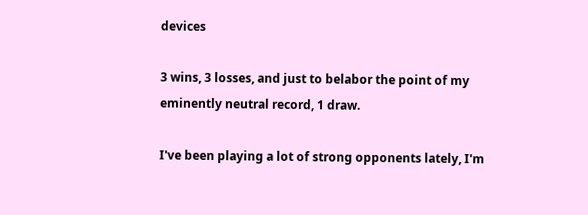devices

3 wins, 3 losses, and just to belabor the point of my eminently neutral record, 1 draw.

I've been playing a lot of strong opponents lately, I'm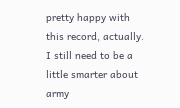pretty happy with this record, actually. I still need to be a little smarter about army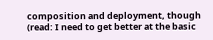composition and deployment, though (read: I need to get better at the basic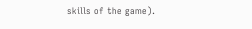skills of the game).